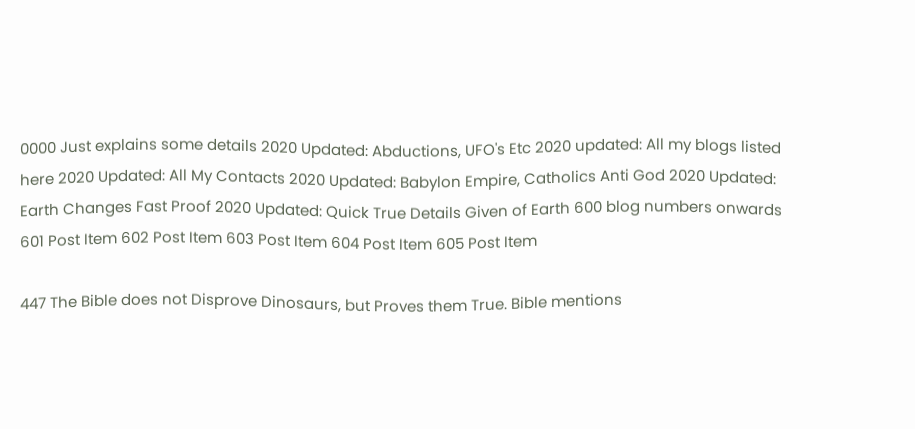0000 Just explains some details 2020 Updated: Abductions, UFO's Etc 2020 updated: All my blogs listed here 2020 Updated: All My Contacts 2020 Updated: Babylon Empire, Catholics Anti God 2020 Updated: Earth Changes Fast Proof 2020 Updated: Quick True Details Given of Earth 600 blog numbers onwards 601 Post Item 602 Post Item 603 Post Item 604 Post Item 605 Post Item

447 The Bible does not Disprove Dinosaurs, but Proves them True. Bible mentions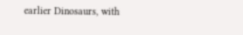earlier Dinosaurs, with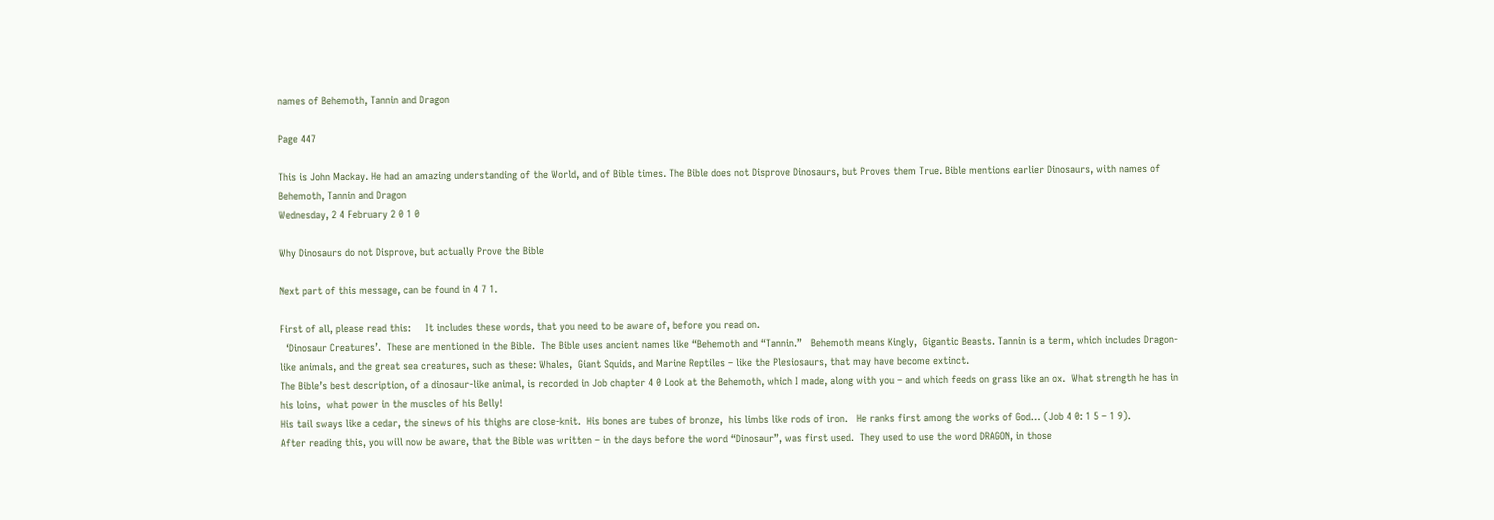names of Behemoth, Tannin and Dragon

Page 447

This is John Mackay. He had an amazing understanding of the World, and of Bible times. The Bible does not Disprove Dinosaurs, but Proves them True. Bible mentions earlier Dinosaurs, with names of Behemoth, Tannin and Dragon
Wednesday, 2 4 February 2 0 1 0

Why Dinosaurs do not Disprove, but actually Prove the Bible

Next part of this message, can be found in 4 7 1.

First of all, please read this:     It includes these words, that you need to be aware of, before you read on.
  ‘Dinosaur Creatures’.  These are mentioned in the Bible.  The Bible uses ancient names like “Behemoth and “Tannin.”   Behemoth means Kingly,  Gigantic Beasts. Tannin is a term, which includes Dragon-like animals, and the great sea creatures, such as these: Whales,  Giant Squids, and Marine Reptiles – like the Plesiosaurs, that may have become extinct.
The Bible’s best description, of a dinosaur-like animal, is recorded in Job chapter 4 0 Look at the Behemoth, which I made, along with you – and which feeds on grass like an ox.  What strength he has in his loins,  what power in the muscles of his Belly!
His tail sways like a cedar, the sinews of his thighs are close-knit.  His bones are tubes of bronze,  his limbs like rods of iron.   He ranks first among the works of God… (Job 4 0: 1 5 – 1 9).
After reading this, you will now be aware, that the Bible was written – in the days before the word “Dinosaur”, was first used.  They used to use the word DRAGON, in those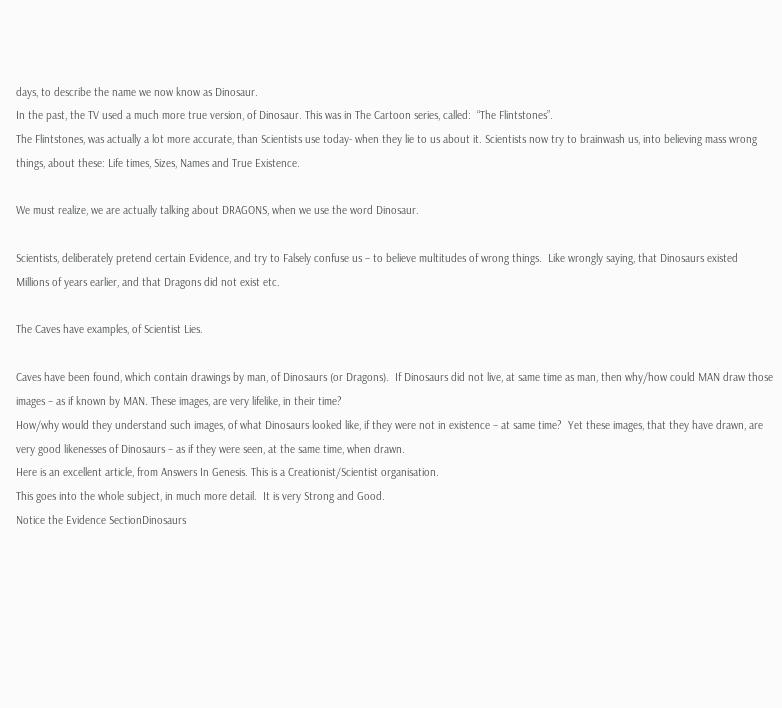days, to describe the name we now know as Dinosaur.
In the past, the TV used a much more true version, of Dinosaur. This was in The Cartoon series, called:  “The Flintstones”.
The Flintstones, was actually a lot more accurate, than Scientists use today- when they lie to us about it. Scientists now try to brainwash us, into believing mass wrong things, about these: Life times, Sizes, Names and True Existence.

We must realize, we are actually talking about DRAGONS, when we use the word Dinosaur.

Scientists, deliberately pretend certain Evidence, and try to Falsely confuse us – to believe multitudes of wrong things.  Like wrongly saying, that Dinosaurs existed Millions of years earlier, and that Dragons did not exist etc.

The Caves have examples, of Scientist Lies.

Caves have been found, which contain drawings by man, of Dinosaurs (or Dragons).  If Dinosaurs did not live, at same time as man, then why/how could MAN draw those images – as if known by MAN. These images, are very lifelike, in their time?
How/why would they understand such images, of what Dinosaurs looked like, if they were not in existence – at same time?  Yet these images, that they have drawn, are very good likenesses of Dinosaurs – as if they were seen, at the same time, when drawn.
Here is an excellent article, from Answers In Genesis. This is a Creationist/Scientist organisation.
This goes into the whole subject, in much more detail.  It is very Strong and Good.
Notice the Evidence SectionDinosaurs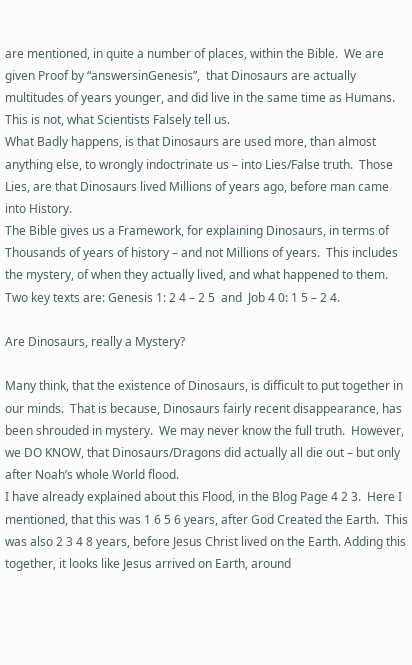are mentioned, in quite a number of places, within the Bible.  We are given Proof by “answersinGenesis”,  that Dinosaurs are actually multitudes of years younger, and did live in the same time as Humans.  This is not, what Scientists Falsely tell us.
What Badly happens, is that Dinosaurs are used more, than almost anything else, to wrongly indoctrinate us – into Lies/False truth.  Those Lies, are that Dinosaurs lived Millions of years ago, before man came into History.
The Bible gives us a Framework, for explaining Dinosaurs, in terms of Thousands of years of history – and not Millions of years.  This includes the mystery, of when they actually lived, and what happened to them.
Two key texts are: Genesis 1: 2 4 – 2 5  and  Job 4 0: 1 5 – 2 4.

Are Dinosaurs, really a Mystery?

Many think, that the existence of Dinosaurs, is difficult to put together in our minds.  That is because, Dinosaurs fairly recent disappearance, has been shrouded in mystery.  We may never know the full truth.  However, we DO KNOW, that Dinosaurs/Dragons did actually all die out – but only after Noah’s whole World flood.
I have already explained about this Flood, in the Blog Page 4 2 3.  Here I mentioned, that this was 1 6 5 6 years, after God Created the Earth.  This was also 2 3 4 8 years, before Jesus Christ lived on the Earth. Adding this together, it looks like Jesus arrived on Earth, around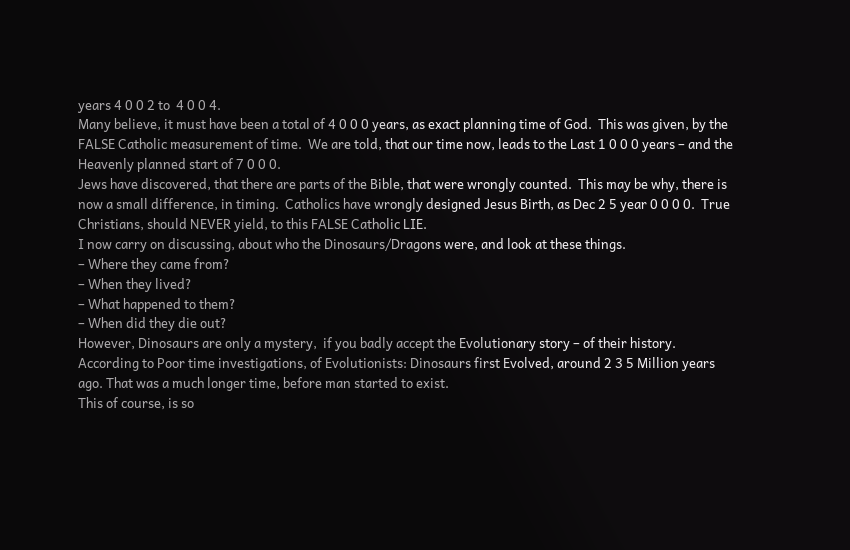years 4 0 0 2 to  4 0 0 4.
Many believe, it must have been a total of 4 0 0 0 years, as exact planning time of God.  This was given, by the FALSE Catholic measurement of time.  We are told, that our time now, leads to the Last 1 0 0 0 years – and the Heavenly planned start of 7 0 0 0.
Jews have discovered, that there are parts of the Bible, that were wrongly counted.  This may be why, there is now a small difference, in timing.  Catholics have wrongly designed Jesus Birth, as Dec 2 5 year 0 0 0 0.  True Christians, should NEVER yield, to this FALSE Catholic LIE.
I now carry on discussing, about who the Dinosaurs/Dragons were, and look at these things.
– Where they came from?
– When they lived?
– What happened to them?
– When did they die out?
However, Dinosaurs are only a mystery,  if you badly accept the Evolutionary story – of their history.  According to Poor time investigations, of Evolutionists: Dinosaurs first Evolved, around 2 3 5 Million years ago. That was a much longer time, before man started to exist.
This of course, is so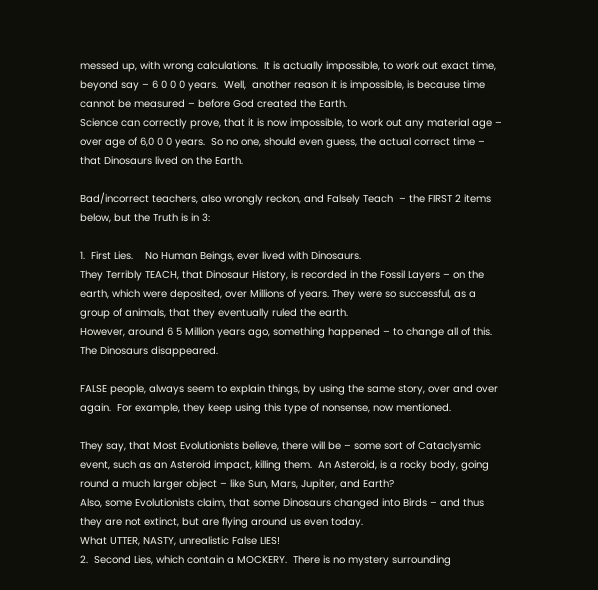messed up, with wrong calculations.  It is actually impossible, to work out exact time, beyond say – 6 0 0 0 years.  Well,  another reason it is impossible, is because time cannot be measured – before God created the Earth.
Science can correctly prove, that it is now impossible, to work out any material age – over age of 6,0 0 0 years.  So no one, should even guess, the actual correct time – that Dinosaurs lived on the Earth.

Bad/incorrect teachers, also wrongly reckon, and Falsely Teach  – the FIRST 2 items below, but the Truth is in 3:

1.  First Lies.    No Human Beings, ever lived with Dinosaurs.
They Terribly TEACH, that Dinosaur History, is recorded in the Fossil Layers – on the earth, which were deposited, over Millions of years. They were so successful, as a group of animals, that they eventually ruled the earth.
However, around 6 5 Million years ago, something happened – to change all of this. The Dinosaurs disappeared.

FALSE people, always seem to explain things, by using the same story, over and over again.  For example, they keep using this type of nonsense, now mentioned.

They say, that Most Evolutionists believe, there will be – some sort of Cataclysmic event, such as an Asteroid impact, killing them.  An Asteroid, is a rocky body, going round a much larger object – like Sun, Mars, Jupiter, and Earth?
Also, some Evolutionists claim, that some Dinosaurs changed into Birds – and thus they are not extinct, but are flying around us even today.
What UTTER, NASTY, unrealistic False LIES!
2.  Second Lies, which contain a MOCKERY.  There is no mystery surrounding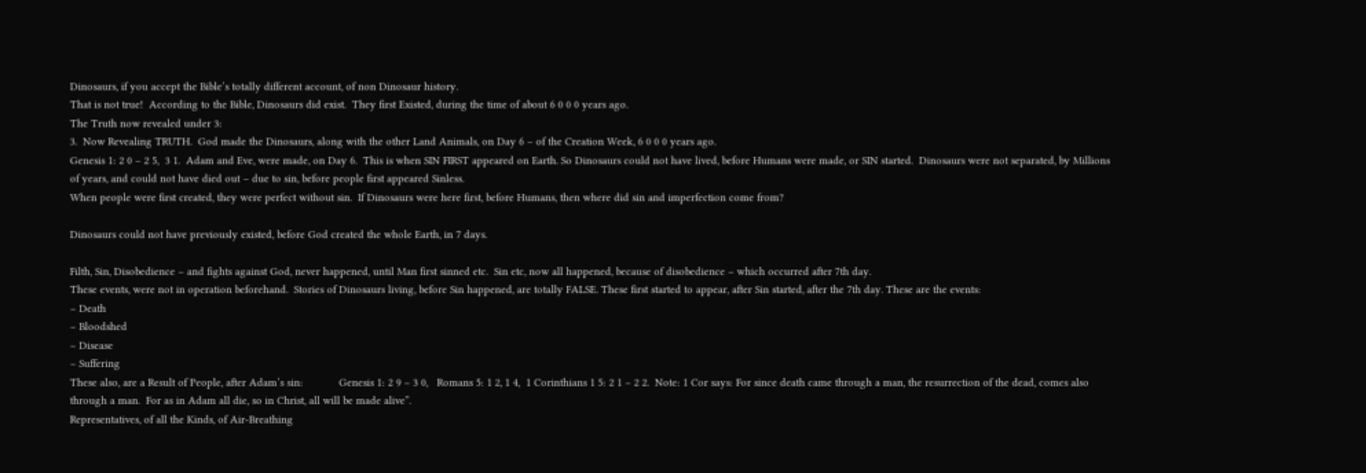Dinosaurs, if you accept the Bible’s totally different account, of non Dinosaur history.
That is not true!  According to the Bible, Dinosaurs did exist.  They first Existed, during the time of about 6 0 0 0 years ago.
The Truth now revealed under 3:
3.  Now Revealing TRUTH.  God made the Dinosaurs, along with the other Land Animals, on Day 6 – of the Creation Week, 6 0 0 0 years ago.
Genesis 1: 2 0 – 2 5,  3 1.  Adam and Eve, were made, on Day 6.  This is when SIN FIRST appeared on Earth. So Dinosaurs could not have lived, before Humans were made, or SIN started.  Dinosaurs were not separated, by Millions of years, and could not have died out – due to sin, before people first appeared Sinless.
When people were first created, they were perfect without sin.  If Dinosaurs were here first, before Humans, then where did sin and imperfection come from?

Dinosaurs could not have previously existed, before God created the whole Earth, in 7 days.

Filth, Sin, Disobedience – and fights against God, never happened, until Man first sinned etc.  Sin etc, now all happened, because of disobedience – which occurred after 7th day.
These events, were not in operation beforehand.  Stories of Dinosaurs living, before Sin happened, are totally FALSE. These first started to appear, after Sin started, after the 7th day. These are the events:
– Death
– Bloodshed
– Disease
– Suffering
These also, are a Result of People, after Adam’s sin:            Genesis 1: 2 9 – 3 0,   Romans 5: 1 2, 1 4,  1 Corinthians 1 5: 2 1 – 2 2.  Note: 1 Cor says: For since death came through a man, the resurrection of the dead, comes also through a man.  For as in Adam all die, so in Christ, all will be made alive”.
Representatives, of all the Kinds, of Air-Breathing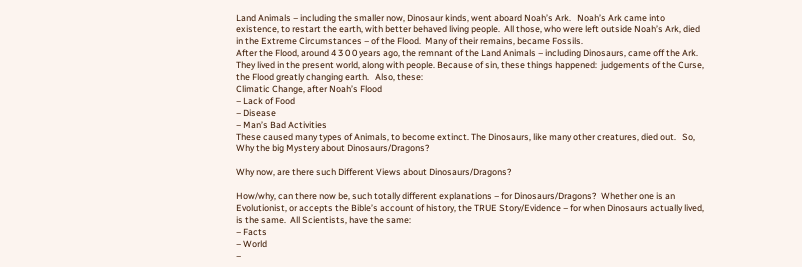Land Animals – including the smaller now, Dinosaur kinds, went aboard Noah’s Ark.   Noah’s Ark came into existence, to restart the earth, with better behaved living people.  All those, who were left outside Noah’s Ark, died in the Extreme Circumstances – of the Flood.  Many of their remains, became Fossils.
After the Flood, around 4 3 0 0 years ago, the remnant of the Land Animals – including Dinosaurs, came off the Ark. They lived in the present world, along with people. Because of sin, these things happened:  judgements of the Curse, the Flood greatly changing earth.   Also, these:
Climatic Change, after Noah’s Flood
– Lack of Food
– Disease
– Man’s Bad Activities
These caused many types of Animals, to become extinct. The Dinosaurs, like many other creatures, died out.   So, Why the big Mystery about Dinosaurs/Dragons?

Why now, are there such Different Views about Dinosaurs/Dragons?

How/why, can there now be, such totally different explanations – for Dinosaurs/Dragons?  Whether one is an Evolutionist, or accepts the Bible’s account of history, the TRUE Story/Evidence – for when Dinosaurs actually lived, is the same.  All Scientists, have the same:
– Facts
– World
–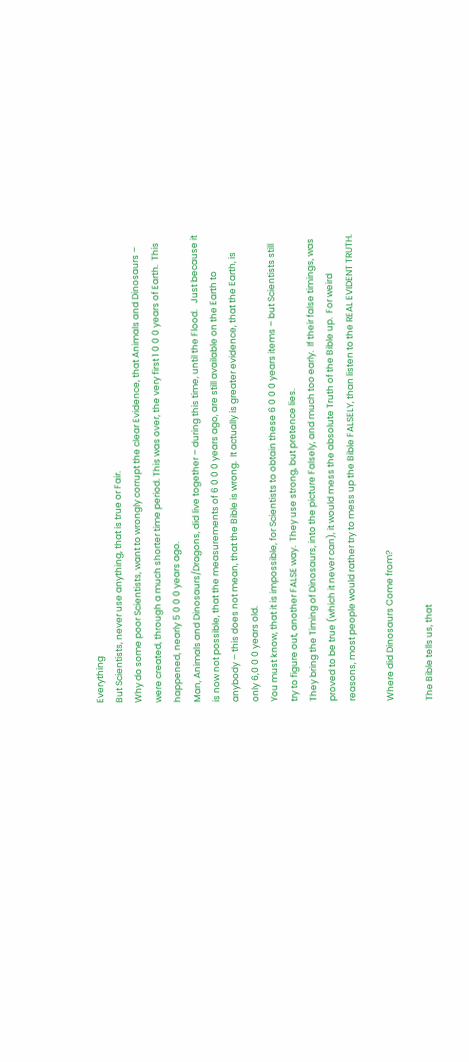Everything
But Scientists, never use anything, that is true or Fair.
Why do some poor Scientists, want to wrongly corrupt the clear Evidence, that Animals and Dinosaurs – were created, through a much shorter time period. This was over, the very first 1 0 0 0 years of Earth.  This happened, nearly 5 0 0 0 years ago.
Man, Animals and Dinosaurs/Dragons, did live together – during this time, until the Flood.   Just because it is now not possible, that the measurements of 6 0 0 0 years ago, are still available on the Earth to anybody – this does not mean, that the Bible is wrong.  It actually is greater evidence, that the Earth, is only 6,0 0 0 years old.
You must know, that it is impossible, for Scientists to obtain these 6 0 0 0 years items – but Scientists still try to figure out, another FALSE way.  They use strong, but pretence lies.
They bring the Timing of Dinosaurs, into the picture Falsely, and much too early.  If their false timings, was proved to be true (which it never can), it would mess the absolute Truth of the Bible up.  For weird reasons, most people would rather try to mess up the Bible FALSELY, than listen to the REAL EVIDENT TRUTH.

Where did Dinosaurs Come from?

The Bible tells us, that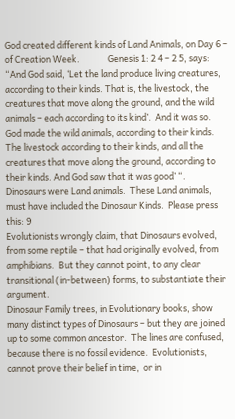God created different kinds of Land Animals, on Day 6 – of Creation Week.              Genesis 1: 2 4 – 2 5, says:
“And God said, ‘Let the land produce living creatures, according to their kinds. That is, the livestock, the creatures that move along the ground, and the wild animals – each according to its kind’.  And it was so.
God made the wild animals, according to their kinds. The livestock according to their kinds, and all the creatures that move along the ground, according to their kinds. And God saw that it was good’ “.
Dinosaurs were Land animals.  These Land animals, must have included the Dinosaur Kinds.  Please press this: 9
Evolutionists wrongly claim, that Dinosaurs evolved, from some reptile – that had originally evolved, from amphibians.  But they cannot point, to any clear transitional (in-between) forms, to substantiate their argument.
Dinosaur Family trees, in Evolutionary books, show many distinct types of Dinosaurs – but they are joined up to some common ancestor.  The lines are confused, because there is no fossil evidence.  Evolutionists, cannot prove their belief in time,  or in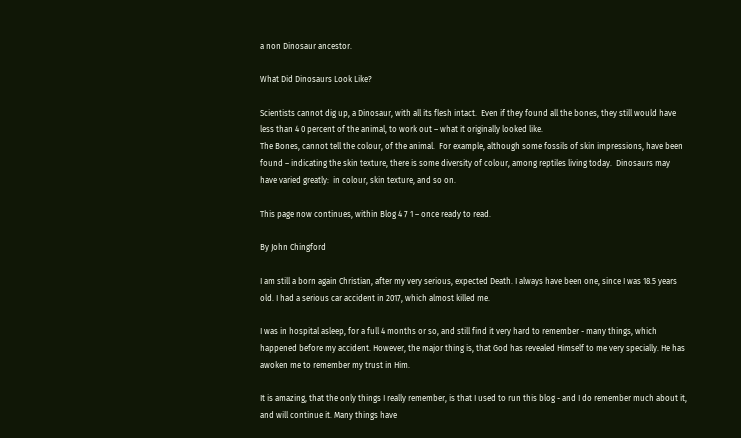a non Dinosaur ancestor.

What Did Dinosaurs Look Like?

Scientists cannot dig up, a Dinosaur, with all its flesh intact.  Even if they found all the bones, they still would have less than 4 0 percent of the animal, to work out – what it originally looked like.
The Bones, cannot tell the colour, of the animal.  For example, although some fossils of skin impressions, have been found – indicating the skin texture, there is some diversity of colour, among reptiles living today.  Dinosaurs may have varied greatly:  in colour, skin texture, and so on.

This page now continues, within Blog 4 7 1 – once ready to read.

By John Chingford

I am still a born again Christian, after my very serious, expected Death. I always have been one, since I was 18.5 years old. I had a serious car accident in 2017, which almost killed me.

I was in hospital asleep, for a full 4 months or so, and still find it very hard to remember - many things, which happened before my accident. However, the major thing is, that God has revealed Himself to me very specially. He has awoken me to remember my trust in Him.

It is amazing, that the only things I really remember, is that I used to run this blog - and I do remember much about it, and will continue it. Many things have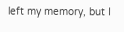left my memory, but I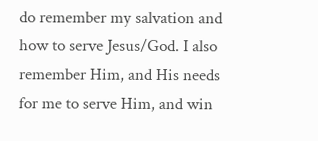do remember my salvation and how to serve Jesus/God. I also remember Him, and His needs for me to serve Him, and win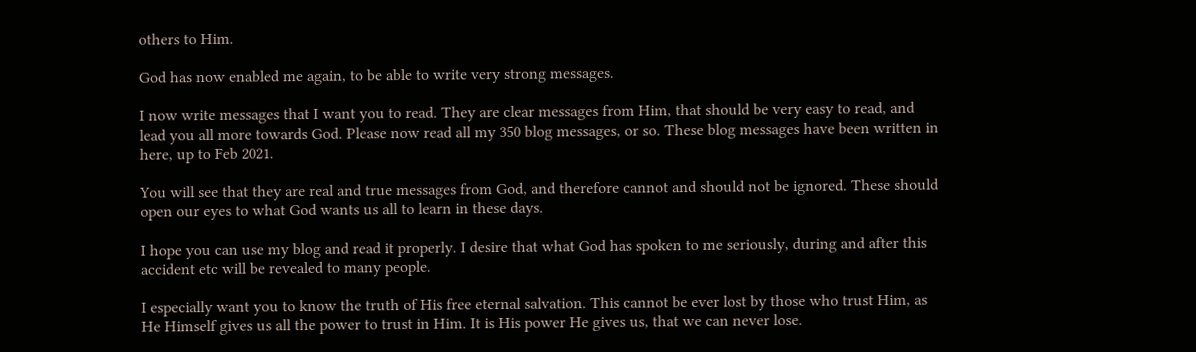others to Him.

God has now enabled me again, to be able to write very strong messages.

I now write messages that I want you to read. They are clear messages from Him, that should be very easy to read, and lead you all more towards God. Please now read all my 350 blog messages, or so. These blog messages have been written in here, up to Feb 2021.

You will see that they are real and true messages from God, and therefore cannot and should not be ignored. These should open our eyes to what God wants us all to learn in these days.

I hope you can use my blog and read it properly. I desire that what God has spoken to me seriously, during and after this accident etc will be revealed to many people.

I especially want you to know the truth of His free eternal salvation. This cannot be ever lost by those who trust Him, as He Himself gives us all the power to trust in Him. It is His power He gives us, that we can never lose.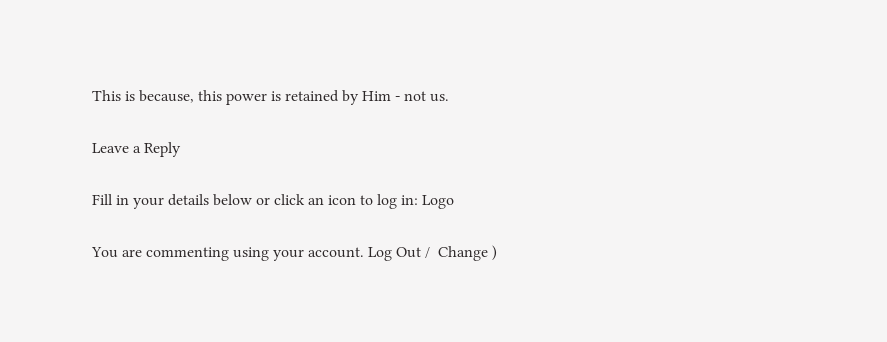This is because, this power is retained by Him - not us.

Leave a Reply

Fill in your details below or click an icon to log in: Logo

You are commenting using your account. Log Out /  Change )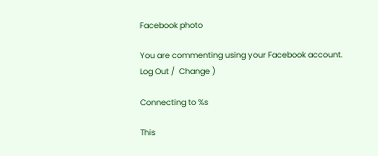Facebook photo

You are commenting using your Facebook account. Log Out /  Change )

Connecting to %s

This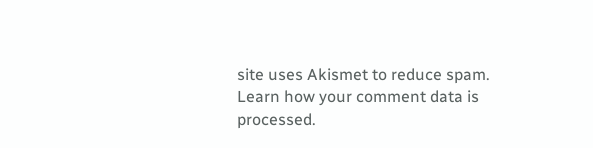site uses Akismet to reduce spam. Learn how your comment data is processed.